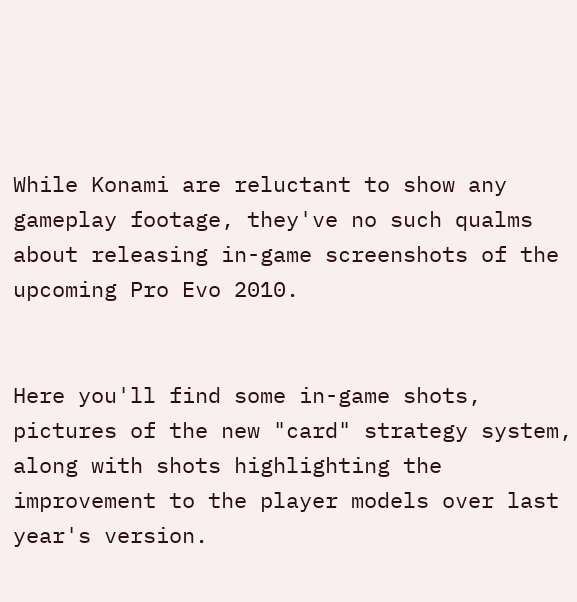While Konami are reluctant to show any gameplay footage, they've no such qualms about releasing in-game screenshots of the upcoming Pro Evo 2010.


Here you'll find some in-game shots, pictures of the new "card" strategy system, along with shots highlighting the improvement to the player models over last year's version.